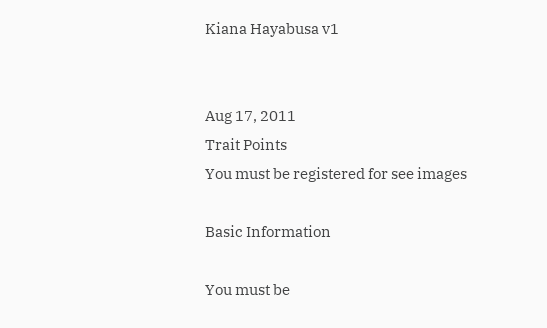Kiana Hayabusa v1


Aug 17, 2011
Trait Points
You must be registered for see images

Basic Information

You must be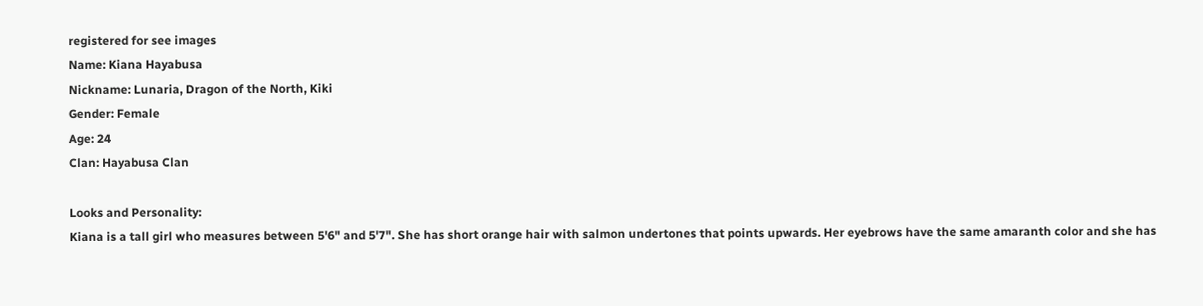registered for see images
Name: Kiana Hayabusa
Nickname: Lunaria, Dragon of the North, Kiki
Gender: Female
Age: 24
Clan: Hayabusa Clan

Looks and Personality:
Kiana is a tall girl who measures between 5'6" and 5'7". She has short orange hair with salmon undertones that points upwards. Her eyebrows have the same amaranth color and she has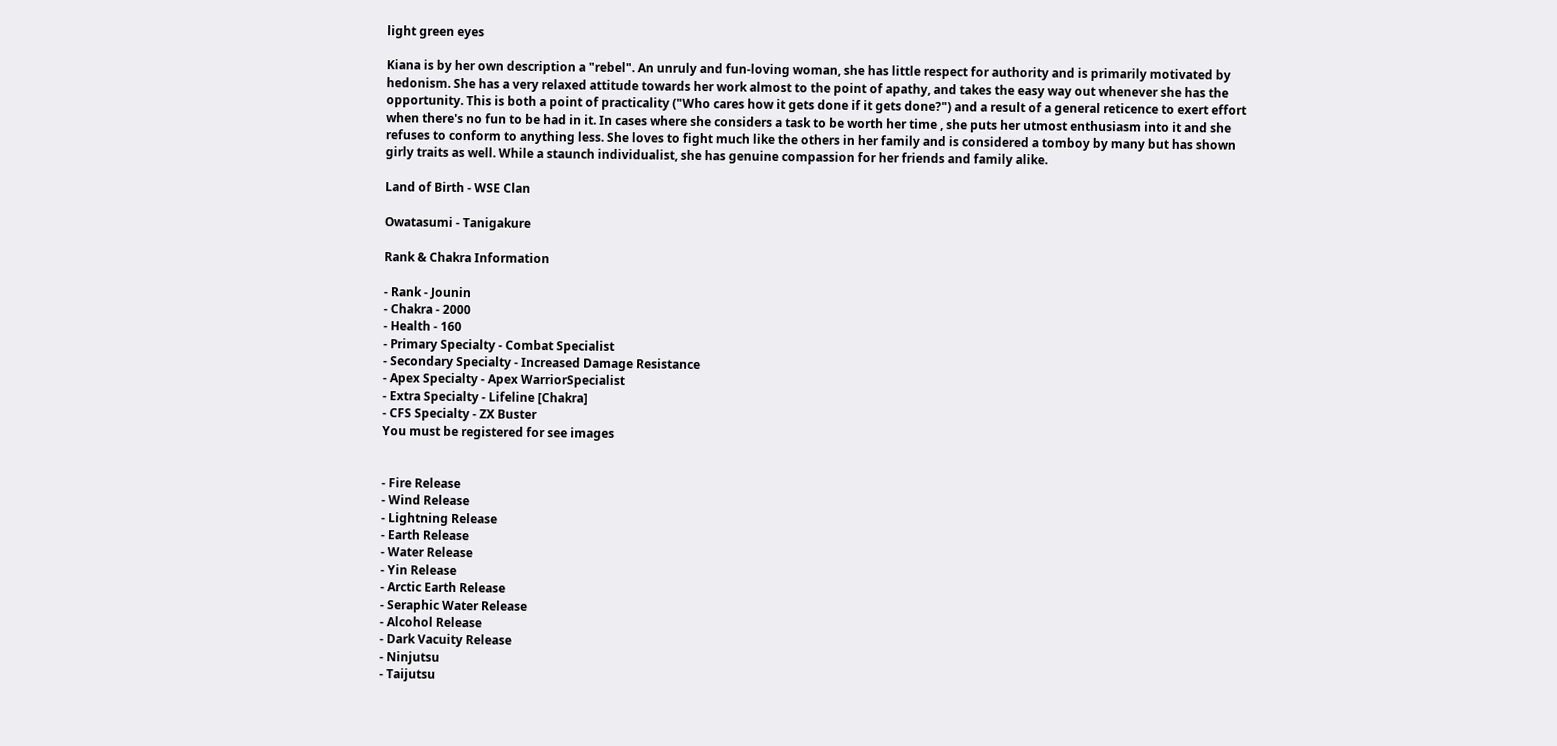light green eyes

Kiana is by her own description a "rebel". An unruly and fun-loving woman, she has little respect for authority and is primarily motivated by hedonism. She has a very relaxed attitude towards her work almost to the point of apathy, and takes the easy way out whenever she has the opportunity. This is both a point of practicality ("Who cares how it gets done if it gets done?") and a result of a general reticence to exert effort when there's no fun to be had in it. In cases where she considers a task to be worth her time , she puts her utmost enthusiasm into it and she refuses to conform to anything less. She loves to fight much like the others in her family and is considered a tomboy by many but has shown girly traits as well. While a staunch individualist, she has genuine compassion for her friends and family alike.

Land of Birth - WSE Clan

Owatasumi - Tanigakure

Rank & Chakra Information

- Rank - Jounin
- Chakra - 2000
- Health - 160
- Primary Specialty - Combat Specialist
- Secondary Specialty - Increased Damage Resistance
- Apex Specialty - Apex WarriorSpecialist
- Extra Specialty - Lifeline [Chakra]
- CFS Specialty - ZX Buster
You must be registered for see images


- Fire Release
- Wind Release
- Lightning Release
- Earth Release
- Water Release
- Yin Release
- Arctic Earth Release
- Seraphic Water Release
- Alcohol Release
- Dark Vacuity Release
- Ninjutsu
- Taijutsu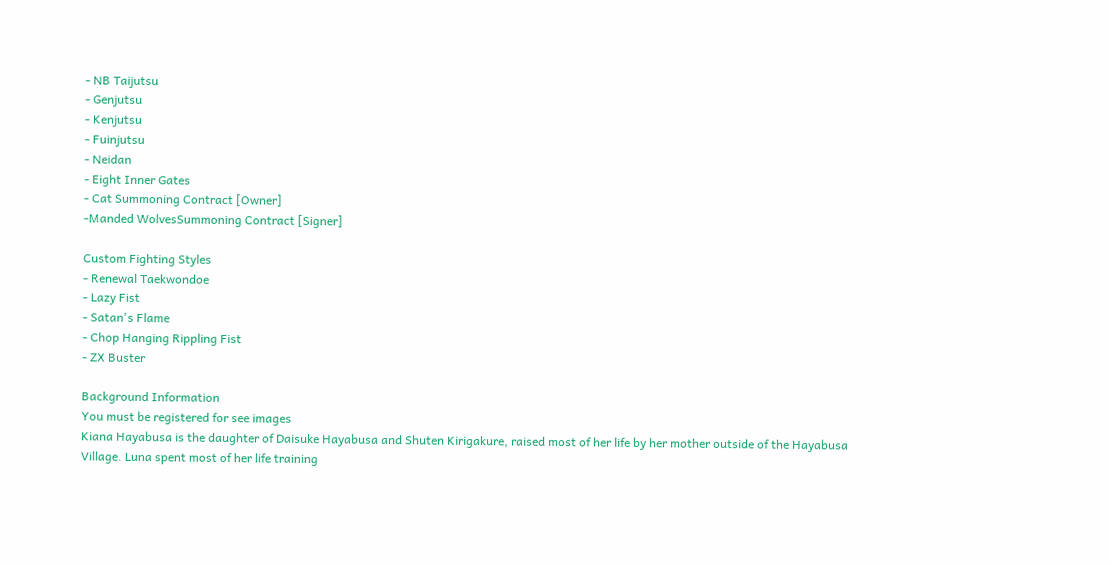- NB Taijutsu
- Genjutsu
- Kenjutsu
- Fuinjutsu
- Neidan
- Eight Inner Gates
- Cat Summoning Contract [Owner]
-Manded WolvesSummoning Contract [Signer]

Custom Fighting Styles
- Renewal Taekwondoe
- Lazy Fist
- Satan's Flame
- Chop Hanging Rippling Fist
- ZX Buster

Background Information
You must be registered for see images
Kiana Hayabusa is the daughter of Daisuke Hayabusa and Shuten Kirigakure, raised most of her life by her mother outside of the Hayabusa Village. Luna spent most of her life training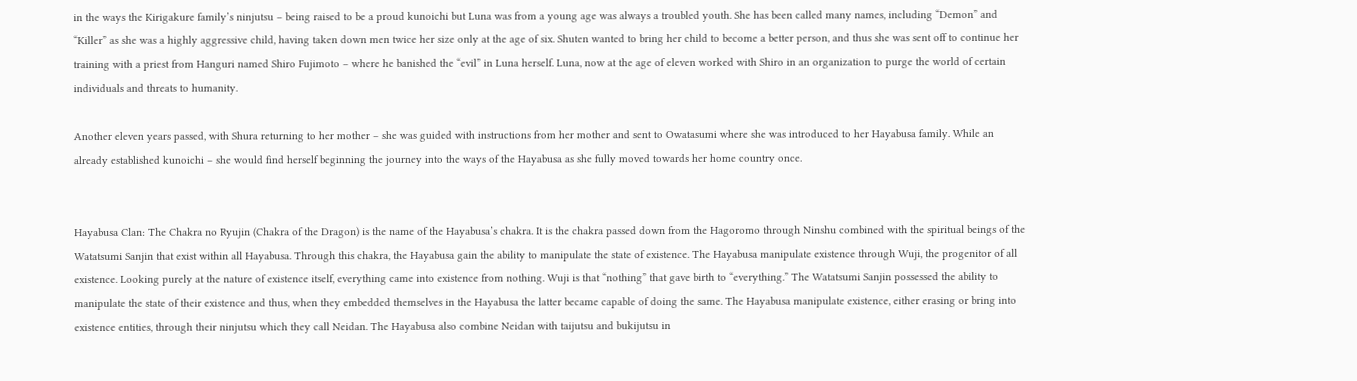in the ways the Kirigakure family’s ninjutsu – being raised to be a proud kunoichi but Luna was from a young age was always a troubled youth. She has been called many names, including “Demon” and “Killer” as she was a highly aggressive child, having taken down men twice her size only at the age of six. Shuten wanted to bring her child to become a better person, and thus she was sent off to continue her training with a priest from Hanguri named Shiro Fujimoto – where he banished the “evil” in Luna herself. Luna, now at the age of eleven worked with Shiro in an organization to purge the world of certain individuals and threats to humanity.

Another eleven years passed, with Shura returning to her mother – she was guided with instructions from her mother and sent to Owatasumi where she was introduced to her Hayabusa family. While an already established kunoichi – she would find herself beginning the journey into the ways of the Hayabusa as she fully moved towards her home country once.


Hayabusa Clan: The Chakra no Ryujin (Chakra of the Dragon) is the name of the Hayabusa’s chakra. It is the chakra passed down from the Hagoromo through Ninshu combined with the spiritual beings of the Watatsumi Sanjin that exist within all Hayabusa. Through this chakra, the Hayabusa gain the ability to manipulate the state of existence. The Hayabusa manipulate existence through Wuji, the progenitor of all existence. Looking purely at the nature of existence itself, everything came into existence from nothing. Wuji is that “nothing” that gave birth to “everything.” The Watatsumi Sanjin possessed the ability to manipulate the state of their existence and thus, when they embedded themselves in the Hayabusa the latter became capable of doing the same. The Hayabusa manipulate existence, either erasing or bring into existence entities, through their ninjutsu which they call Neidan. The Hayabusa also combine Neidan with taijutsu and bukijutsu in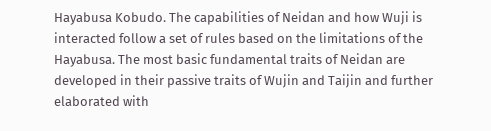Hayabusa Kobudo. The capabilities of Neidan and how Wuji is interacted follow a set of rules based on the limitations of the Hayabusa. The most basic fundamental traits of Neidan are developed in their passive traits of Wujin and Taijin and further elaborated with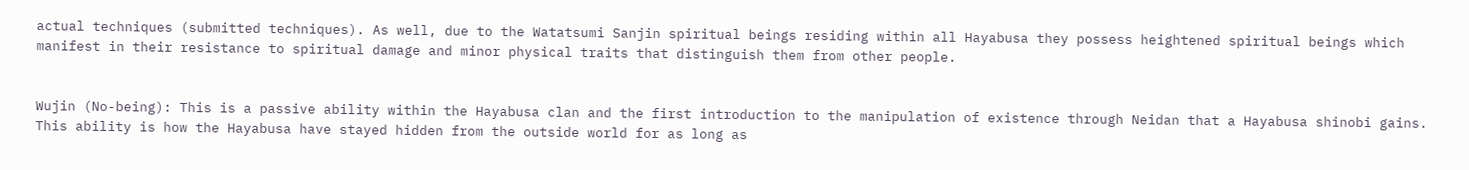actual techniques (submitted techniques). As well, due to the Watatsumi Sanjin spiritual beings residing within all Hayabusa they possess heightened spiritual beings which manifest in their resistance to spiritual damage and minor physical traits that distinguish them from other people.


Wujin (No-being): This is a passive ability within the Hayabusa clan and the first introduction to the manipulation of existence through Neidan that a Hayabusa shinobi gains. This ability is how the Hayabusa have stayed hidden from the outside world for as long as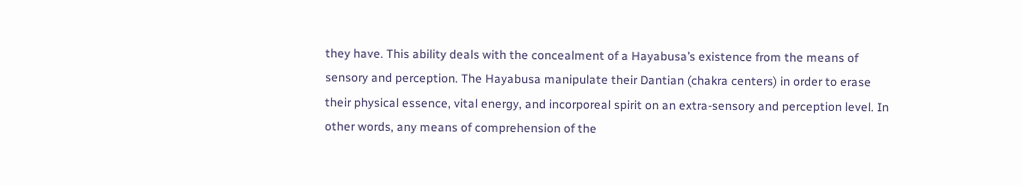they have. This ability deals with the concealment of a Hayabusa’s existence from the means of sensory and perception. The Hayabusa manipulate their Dantian (chakra centers) in order to erase their physical essence, vital energy, and incorporeal spirit on an extra-sensory and perception level. In other words, any means of comprehension of the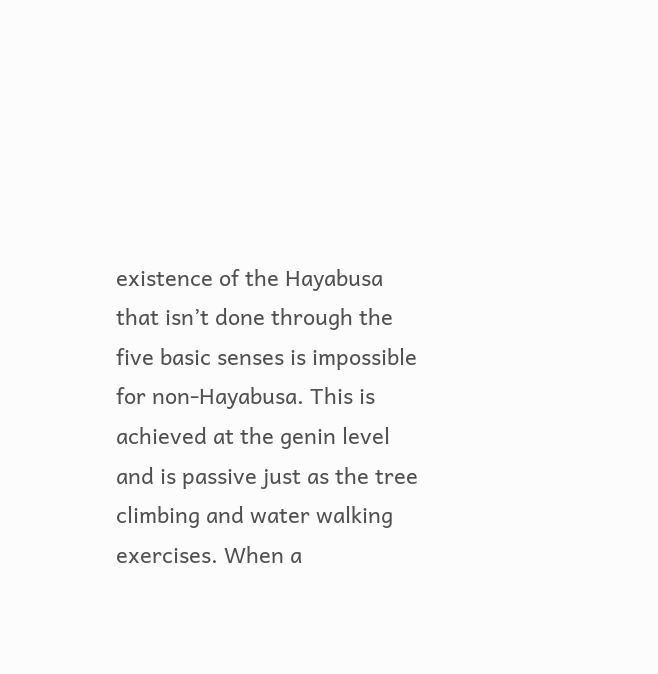existence of the Hayabusa that isn’t done through the five basic senses is impossible for non-Hayabusa. This is achieved at the genin level and is passive just as the tree climbing and water walking exercises. When a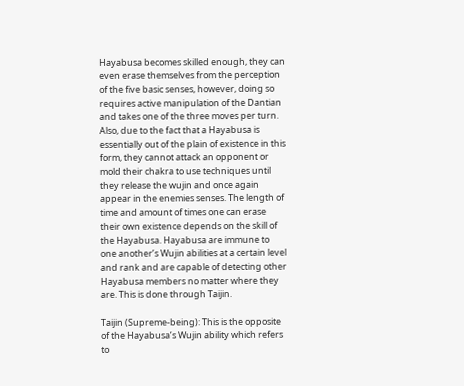Hayabusa becomes skilled enough, they can even erase themselves from the perception of the five basic senses, however, doing so requires active manipulation of the Dantian and takes one of the three moves per turn. Also, due to the fact that a Hayabusa is essentially out of the plain of existence in this form, they cannot attack an opponent or mold their chakra to use techniques until they release the wujin and once again appear in the enemies senses. The length of time and amount of times one can erase their own existence depends on the skill of the Hayabusa. Hayabusa are immune to one another’s Wujin abilities at a certain level and rank and are capable of detecting other Hayabusa members no matter where they are. This is done through Taijin.

Taijin (Supreme-being): This is the opposite of the Hayabusa’s Wujin ability which refers to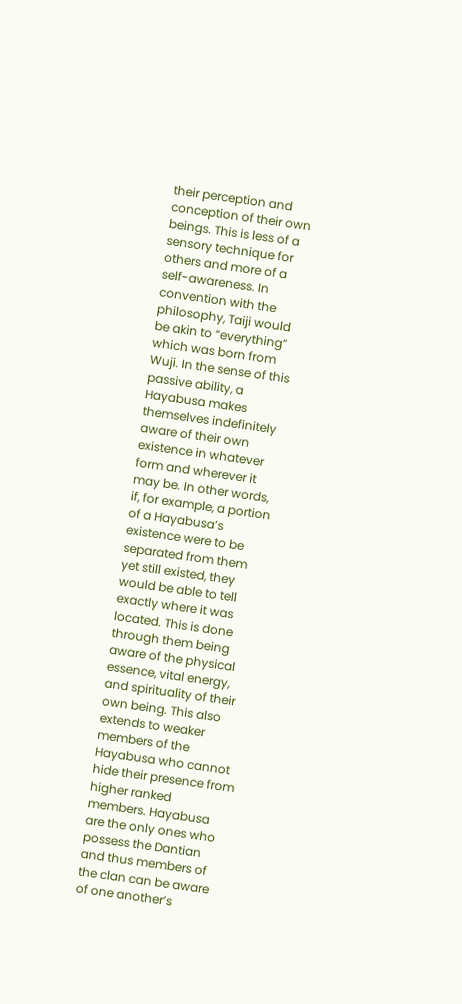their perception and conception of their own beings. This is less of a sensory technique for others and more of a self-awareness. In convention with the philosophy, Taiji would be akin to “everything” which was born from Wuji. In the sense of this passive ability, a Hayabusa makes themselves indefinitely aware of their own existence in whatever form and wherever it may be. In other words, if, for example, a portion of a Hayabusa’s existence were to be separated from them yet still existed, they would be able to tell exactly where it was located. This is done through them being aware of the physical essence, vital energy, and spirituality of their own being. This also extends to weaker members of the Hayabusa who cannot hide their presence from higher ranked members. Hayabusa are the only ones who possess the Dantian and thus members of the clan can be aware of one another’s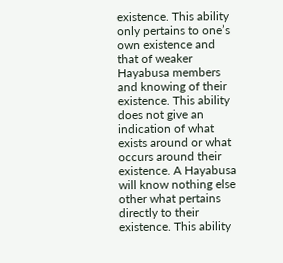existence. This ability only pertains to one’s own existence and that of weaker Hayabusa members and knowing of their existence. This ability does not give an indication of what exists around or what occurs around their existence. A Hayabusa will know nothing else other what pertains directly to their existence. This ability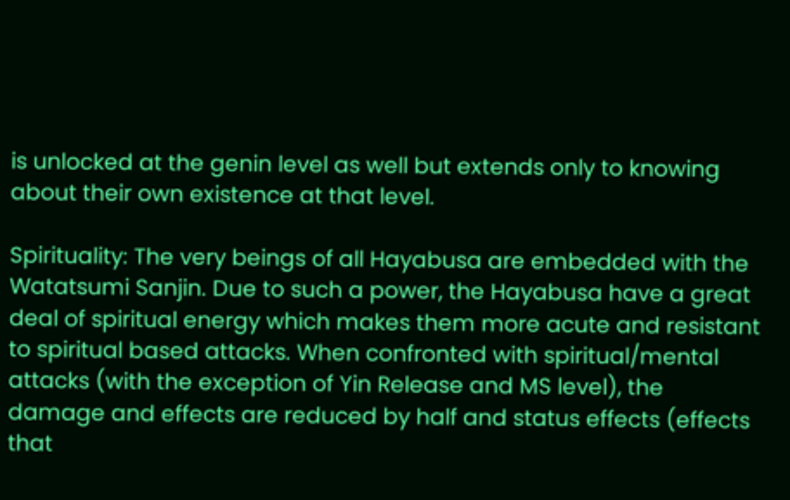is unlocked at the genin level as well but extends only to knowing about their own existence at that level.

Spirituality: The very beings of all Hayabusa are embedded with the Watatsumi Sanjin. Due to such a power, the Hayabusa have a great deal of spiritual energy which makes them more acute and resistant to spiritual based attacks. When confronted with spiritual/mental attacks (with the exception of Yin Release and MS level), the damage and effects are reduced by half and status effects (effects that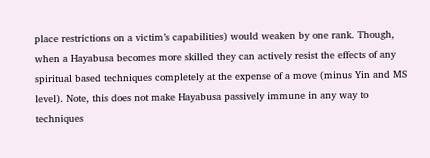place restrictions on a victim’s capabilities) would weaken by one rank. Though, when a Hayabusa becomes more skilled they can actively resist the effects of any spiritual based techniques completely at the expense of a move (minus Yin and MS level). Note, this does not make Hayabusa passively immune in any way to techniques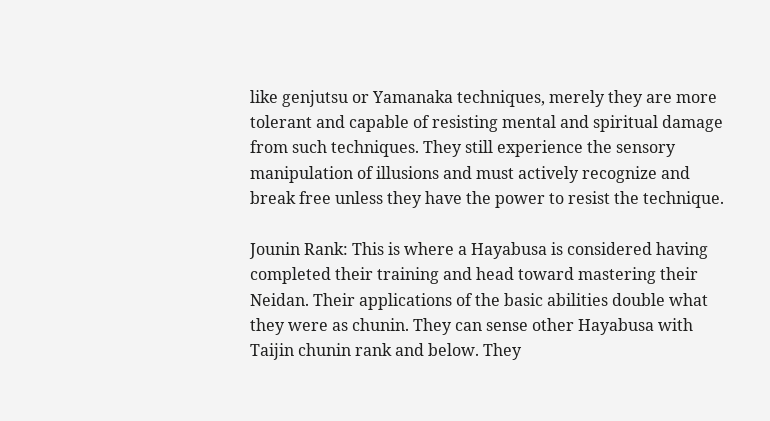like genjutsu or Yamanaka techniques, merely they are more tolerant and capable of resisting mental and spiritual damage from such techniques. They still experience the sensory manipulation of illusions and must actively recognize and break free unless they have the power to resist the technique.

Jounin Rank: This is where a Hayabusa is considered having completed their training and head toward mastering their Neidan. Their applications of the basic abilities double what they were as chunin. They can sense other Hayabusa with Taijin chunin rank and below. They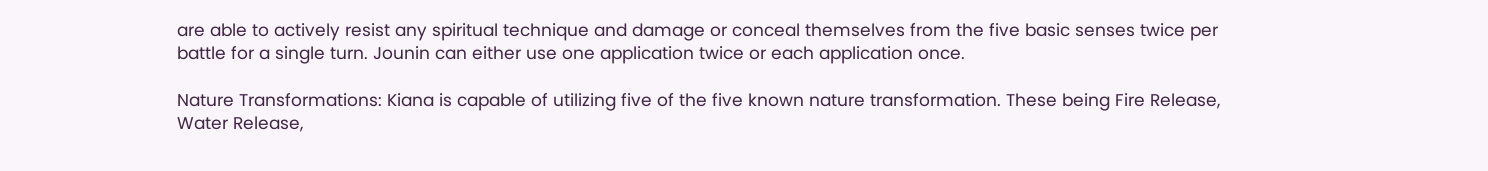are able to actively resist any spiritual technique and damage or conceal themselves from the five basic senses twice per battle for a single turn. Jounin can either use one application twice or each application once.

Nature Transformations: Kiana is capable of utilizing five of the five known nature transformation. These being Fire Release, Water Release,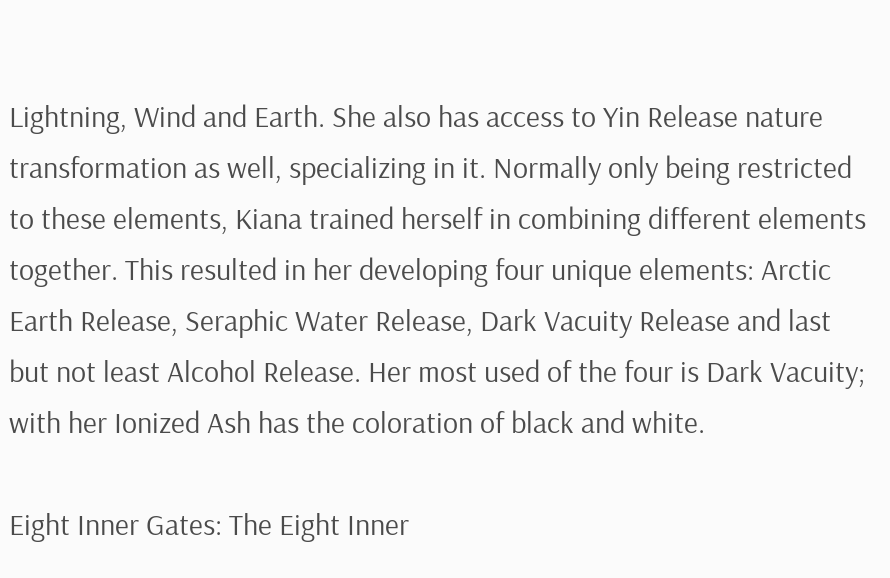Lightning, Wind and Earth. She also has access to Yin Release nature transformation as well, specializing in it. Normally only being restricted to these elements, Kiana trained herself in combining different elements together. This resulted in her developing four unique elements: Arctic Earth Release, Seraphic Water Release, Dark Vacuity Release and last but not least Alcohol Release. Her most used of the four is Dark Vacuity; with her Ionized Ash has the coloration of black and white.

Eight Inner Gates: The Eight Inner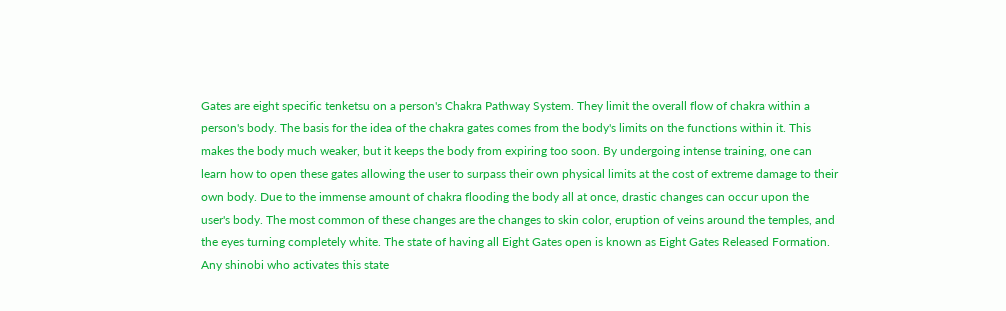Gates are eight specific tenketsu on a person's Chakra Pathway System. They limit the overall flow of chakra within a person's body. The basis for the idea of the chakra gates comes from the body's limits on the functions within it. This makes the body much weaker, but it keeps the body from expiring too soon. By undergoing intense training, one can learn how to open these gates allowing the user to surpass their own physical limits at the cost of extreme damage to their own body. Due to the immense amount of chakra flooding the body all at once, drastic changes can occur upon the user's body. The most common of these changes are the changes to skin color, eruption of veins around the temples, and the eyes turning completely white. The state of having all Eight Gates open is known as Eight Gates Released Formation. Any shinobi who activates this state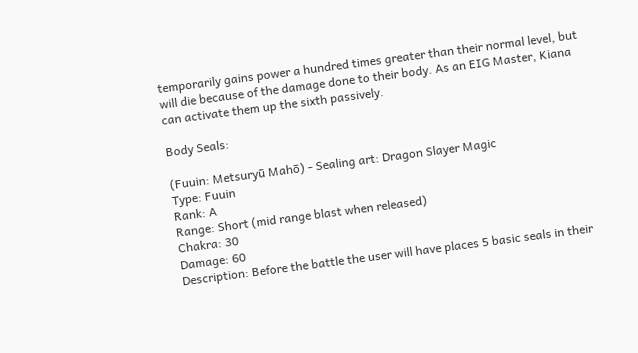temporarily gains power a hundred times greater than their normal level, but will die because of the damage done to their body. As an EIG Master, Kiana can activate them up the sixth passively.

Body Seals:

(Fuuin: Metsuryū Mahō) - Sealing art: Dragon Slayer Magic
Type: Fuuin
Rank: A
Range: Short (mid range blast when released)
Chakra: 30
Damage: 60
Description: Before the battle the user will have places 5 basic seals in their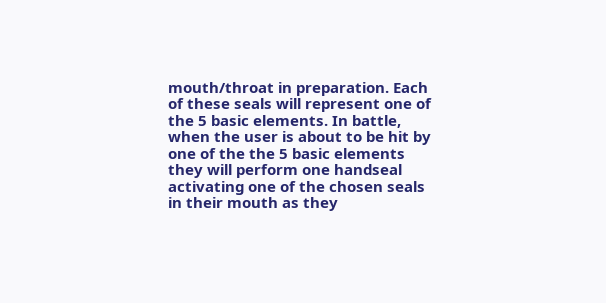mouth/throat in preparation. Each of these seals will represent one of the 5 basic elements. In battle, when the user is about to be hit by one of the the 5 basic elements they will perform one handseal activating one of the chosen seals in their mouth as they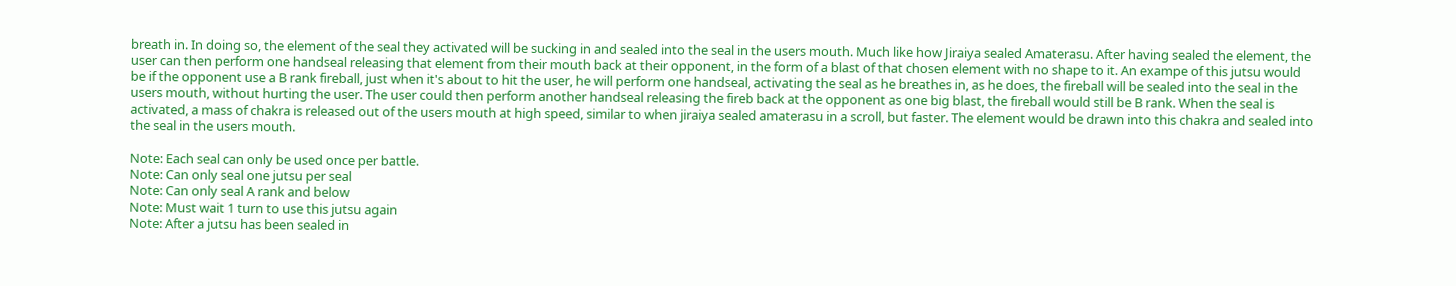breath in. In doing so, the element of the seal they activated will be sucking in and sealed into the seal in the users mouth. Much like how Jiraiya sealed Amaterasu. After having sealed the element, the user can then perform one handseal releasing that element from their mouth back at their opponent, in the form of a blast of that chosen element with no shape to it. An exampe of this jutsu would be if the opponent use a B rank fireball, just when it's about to hit the user, he will perform one handseal, activating the seal as he breathes in, as he does, the fireball will be sealed into the seal in the users mouth, without hurting the user. The user could then perform another handseal releasing the fireb back at the opponent as one big blast, the fireball would still be B rank. When the seal is activated, a mass of chakra is released out of the users mouth at high speed, similar to when jiraiya sealed amaterasu in a scroll, but faster. The element would be drawn into this chakra and sealed into the seal in the users mouth.

Note: Each seal can only be used once per battle.
Note: Can only seal one jutsu per seal
Note: Can only seal A rank and below
Note: Must wait 1 turn to use this jutsu again
Note: After a jutsu has been sealed in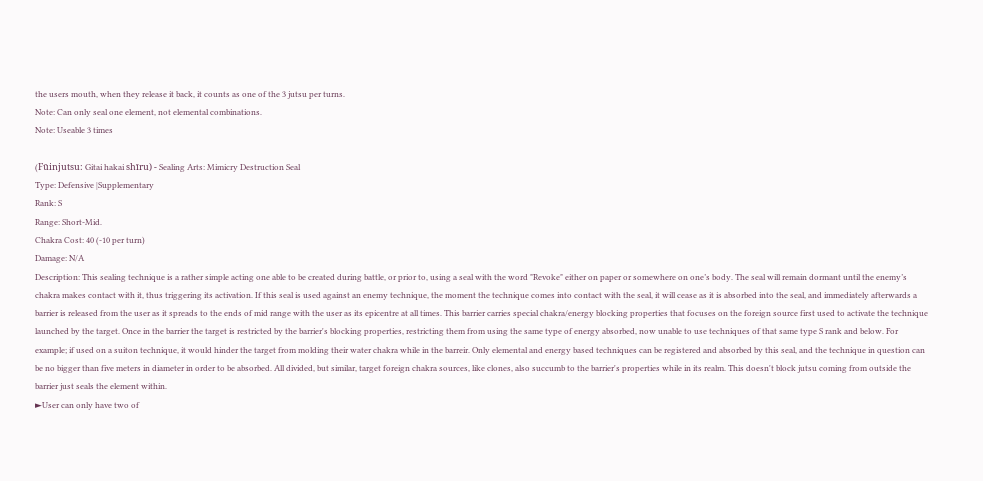the users mouth, when they release it back, it counts as one of the 3 jutsu per turns.
Note: Can only seal one element, not elemental combinations.
Note: Useable 3 times

(Fūinjutsu: Gitai hakai shīru) - Sealing Arts: Mimicry Destruction Seal
Type: Defensive |Supplementary
Rank: S
Range: Short-Mid.
Chakra Cost: 40 (-10 per turn)
Damage: N/A
Description: This sealing technique is a rather simple acting one able to be created during battle, or prior to, using a seal with the word "Revoke" either on paper or somewhere on one’s body. The seal will remain dormant until the enemy’s chakra makes contact with it, thus triggering its activation. If this seal is used against an enemy technique, the moment the technique comes into contact with the seal, it will cease as it is absorbed into the seal, and immediately afterwards a barrier is released from the user as it spreads to the ends of mid range with the user as its epicentre at all times. This barrier carries special chakra/energy blocking properties that focuses on the foreign source first used to activate the technique launched by the target. Once in the barrier the target is restricted by the barrier's blocking properties, restricting them from using the same type of energy absorbed, now unable to use techniques of that same type S rank and below. For example; if used on a suiton technique, it would hinder the target from molding their water chakra while in the barreir. Only elemental and energy based techniques can be registered and absorbed by this seal, and the technique in question can be no bigger than five meters in diameter in order to be absorbed. All divided, but similar, target foreign chakra sources, like clones, also succumb to the barrier's properties while in its realm. This doesn't block jutsu coming from outside the barrier just seals the element within.
►User can only have two of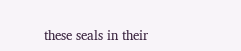these seals in their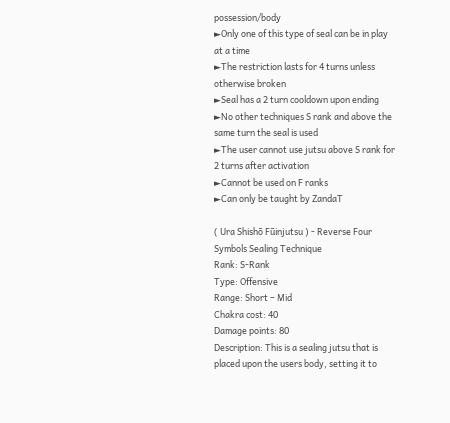possession/body
►Only one of this type of seal can be in play at a time
►The restriction lasts for 4 turns unless otherwise broken
►Seal has a 2 turn cooldown upon ending
►No other techniques S rank and above the same turn the seal is used
►The user cannot use jutsu above S rank for 2 turns after activation
►Cannot be used on F ranks
►Can only be taught by ZandaT

( Ura Shishō Fūinjutsu ) - Reverse Four Symbols Sealing Technique
Rank: S-Rank
Type: Offensive
Range: Short – Mid
Chakra cost: 40
Damage points: 80
Description: This is a sealing jutsu that is placed upon the users body, setting it to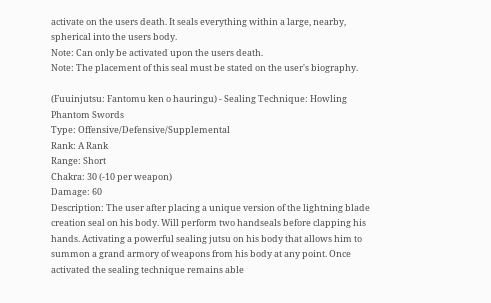activate on the users death. It seals everything within a large, nearby, spherical into the users body.
Note: Can only be activated upon the users death.
Note: The placement of this seal must be stated on the user's biography.

(Fuuinjutsu: Fantomu ken o hauringu) - Sealing Technique: Howling Phantom Swords
Type: Offensive/Defensive/Supplemental
Rank: A Rank
Range: Short
Chakra: 30 (-10 per weapon)
Damage: 60
Description: The user after placing a unique version of the lightning blade creation seal on his body. Will perform two handseals before clapping his hands. Activating a powerful sealing jutsu on his body that allows him to summon a grand armory of weapons from his body at any point. Once activated the sealing technique remains able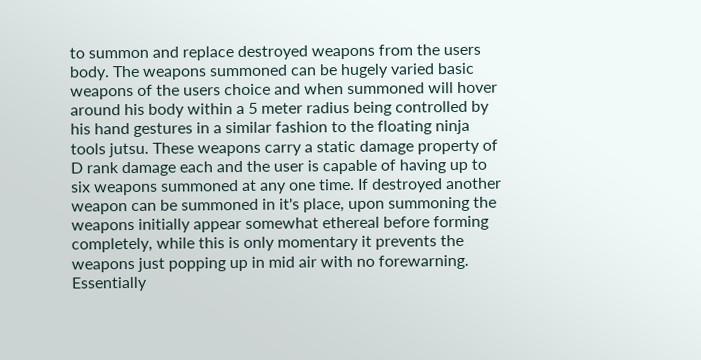to summon and replace destroyed weapons from the users body. The weapons summoned can be hugely varied basic weapons of the users choice and when summoned will hover around his body within a 5 meter radius being controlled by his hand gestures in a similar fashion to the floating ninja tools jutsu. These weapons carry a static damage property of D rank damage each and the user is capable of having up to six weapons summoned at any one time. If destroyed another weapon can be summoned in it's place, upon summoning the weapons initially appear somewhat ethereal before forming completely, while this is only momentary it prevents the weapons just popping up in mid air with no forewarning. Essentially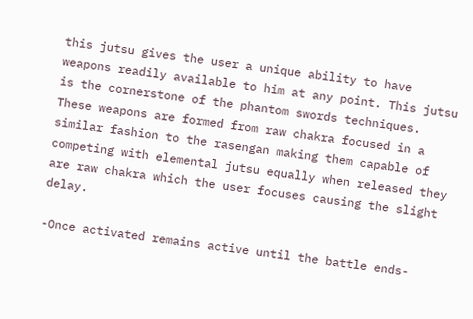this jutsu gives the user a unique ability to have weapons readily available to him at any point. This jutsu is the cornerstone of the phantom swords techniques. These weapons are formed from raw chakra focused in a similar fashion to the rasengan making them capable of competing with elemental jutsu equally when released they are raw chakra which the user focuses causing the slight delay.

-Once activated remains active until the battle ends-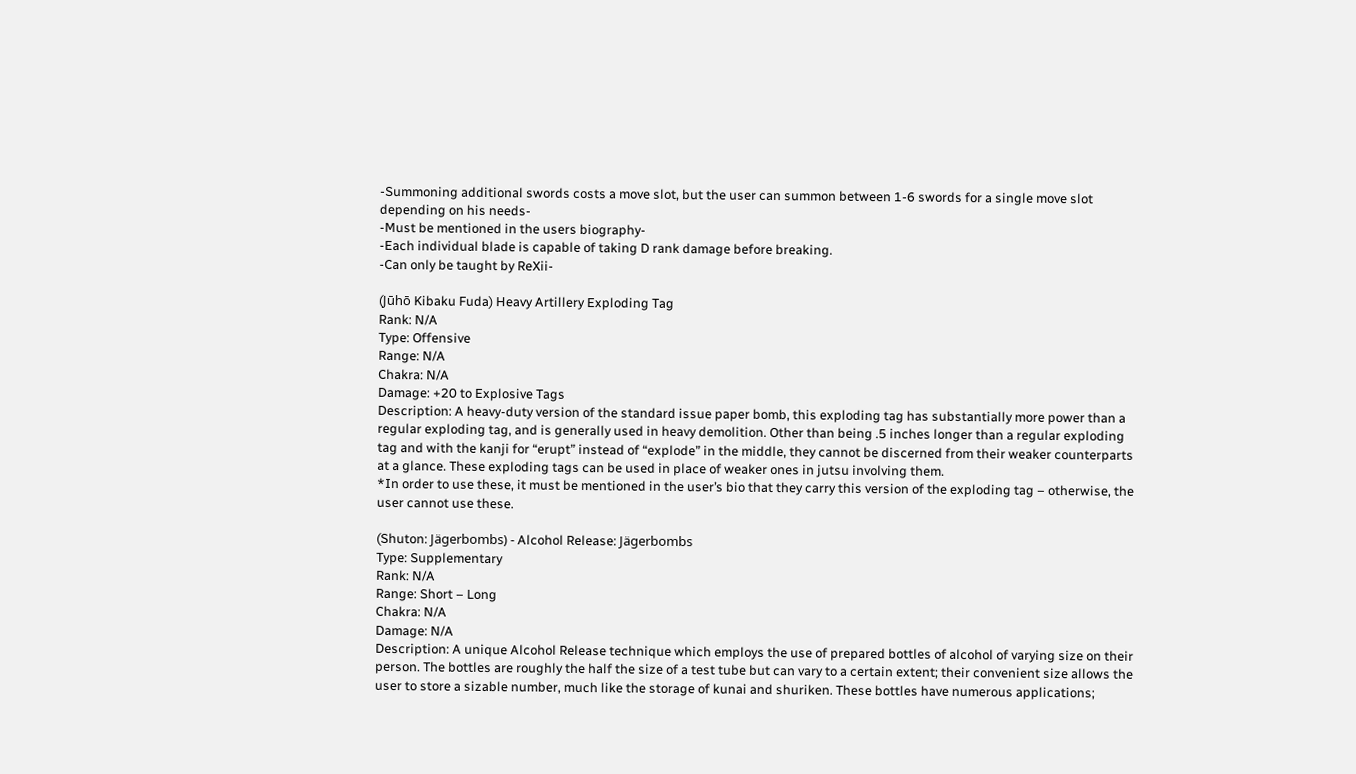-Summoning additional swords costs a move slot, but the user can summon between 1-6 swords for a single move slot depending on his needs-
-Must be mentioned in the users biography-
-Each individual blade is capable of taking D rank damage before breaking.
-Can only be taught by ReXii-

(Jūhō Kibaku Fuda) Heavy Artillery Exploding Tag
Rank: N/A
Type: Offensive
Range: N/A
Chakra: N/A
Damage: +20 to Explosive Tags
Description: A heavy-duty version of the standard issue paper bomb, this exploding tag has substantially more power than a regular exploding tag, and is generally used in heavy demolition. Other than being .5 inches longer than a regular exploding tag and with the kanji for “erupt” instead of “explode” in the middle, they cannot be discerned from their weaker counterparts at a glance. These exploding tags can be used in place of weaker ones in jutsu involving them.
*In order to use these, it must be mentioned in the user’s bio that they carry this version of the exploding tag – otherwise, the user cannot use these.

(Shuton: Jägerbombs) - Alcohol Release: Jägerbombs
Type: Supplementary
Rank: N/A
Range: Short – Long
Chakra: N/A
Damage: N/A
Description: A unique Alcohol Release technique which employs the use of prepared bottles of alcohol of varying size on their person. The bottles are roughly the half the size of a test tube but can vary to a certain extent; their convenient size allows the user to store a sizable number, much like the storage of kunai and shuriken. These bottles have numerous applications;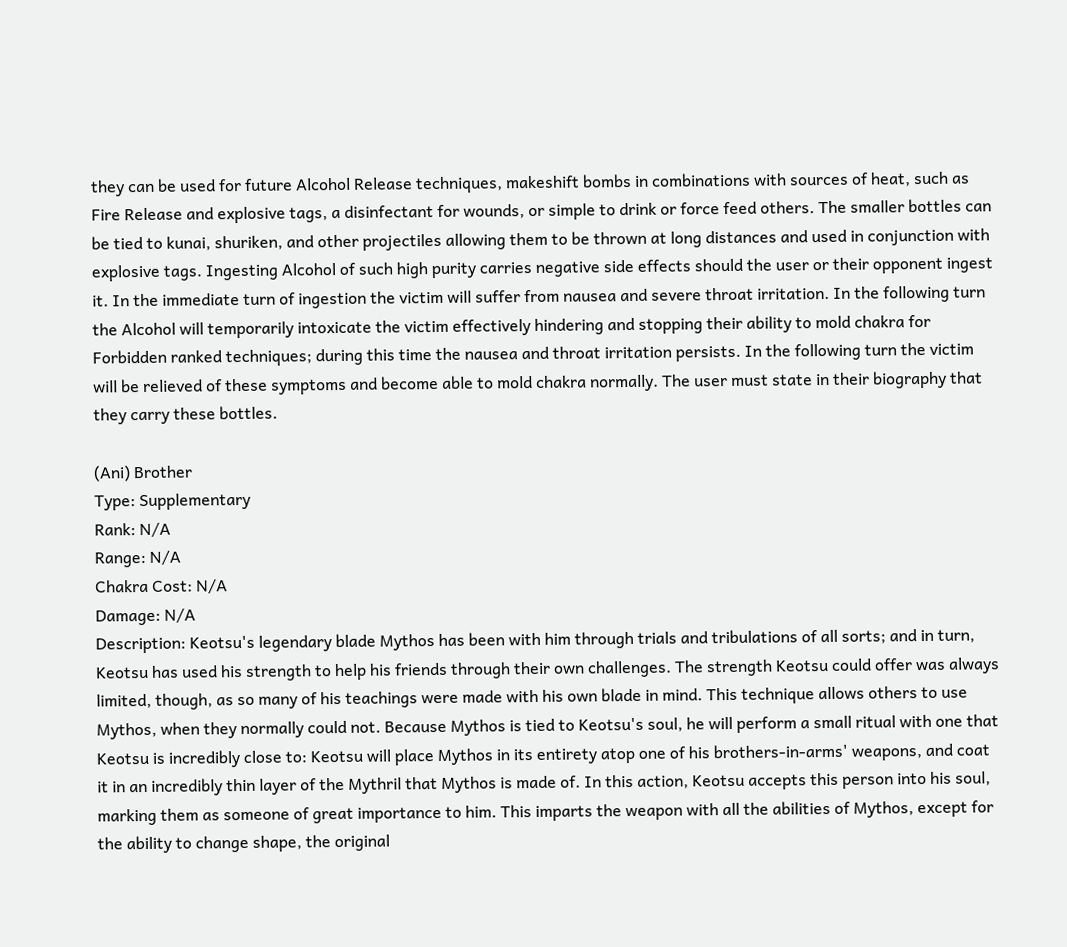they can be used for future Alcohol Release techniques, makeshift bombs in combinations with sources of heat, such as Fire Release and explosive tags, a disinfectant for wounds, or simple to drink or force feed others. The smaller bottles can be tied to kunai, shuriken, and other projectiles allowing them to be thrown at long distances and used in conjunction with explosive tags. Ingesting Alcohol of such high purity carries negative side effects should the user or their opponent ingest it. In the immediate turn of ingestion the victim will suffer from nausea and severe throat irritation. In the following turn the Alcohol will temporarily intoxicate the victim effectively hindering and stopping their ability to mold chakra for Forbidden ranked techniques; during this time the nausea and throat irritation persists. In the following turn the victim will be relieved of these symptoms and become able to mold chakra normally. The user must state in their biography that they carry these bottles.

(Ani) Brother
Type: Supplementary
Rank: N/A
Range: N/A
Chakra Cost: N/A
Damage: N/A
Description: Keotsu's legendary blade Mythos has been with him through trials and tribulations of all sorts; and in turn, Keotsu has used his strength to help his friends through their own challenges. The strength Keotsu could offer was always limited, though, as so many of his teachings were made with his own blade in mind. This technique allows others to use Mythos, when they normally could not. Because Mythos is tied to Keotsu's soul, he will perform a small ritual with one that Keotsu is incredibly close to: Keotsu will place Mythos in its entirety atop one of his brothers-in-arms' weapons, and coat it in an incredibly thin layer of the Mythril that Mythos is made of. In this action, Keotsu accepts this person into his soul, marking them as someone of great importance to him. This imparts the weapon with all the abilities of Mythos, except for the ability to change shape, the original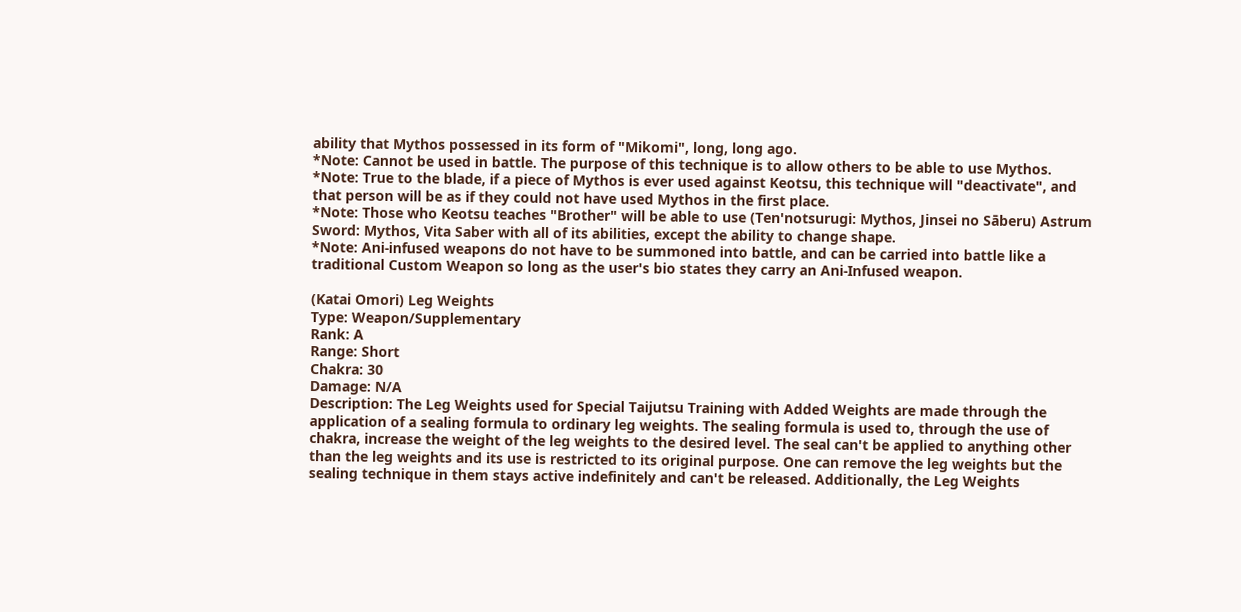ability that Mythos possessed in its form of "Mikomi", long, long ago.
*Note: Cannot be used in battle. The purpose of this technique is to allow others to be able to use Mythos.
*Note: True to the blade, if a piece of Mythos is ever used against Keotsu, this technique will "deactivate", and that person will be as if they could not have used Mythos in the first place.
*Note: Those who Keotsu teaches "Brother" will be able to use (Ten'notsurugi: Mythos, Jinsei no Sāberu) Astrum Sword: Mythos, Vita Saber with all of its abilities, except the ability to change shape.
*Note: Ani-infused weapons do not have to be summoned into battle, and can be carried into battle like a traditional Custom Weapon so long as the user's bio states they carry an Ani-Infused weapon.

(Katai Omori) Leg Weights
Type: Weapon/Supplementary
Rank: A
Range: Short
Chakra: 30
Damage: N/A
Description: The Leg Weights used for Special Taijutsu Training with Added Weights are made through the application of a sealing formula to ordinary leg weights. The sealing formula is used to, through the use of chakra, increase the weight of the leg weights to the desired level. The seal can't be applied to anything other than the leg weights and its use is restricted to its original purpose. One can remove the leg weights but the sealing technique in them stays active indefinitely and can't be released. Additionally, the Leg Weights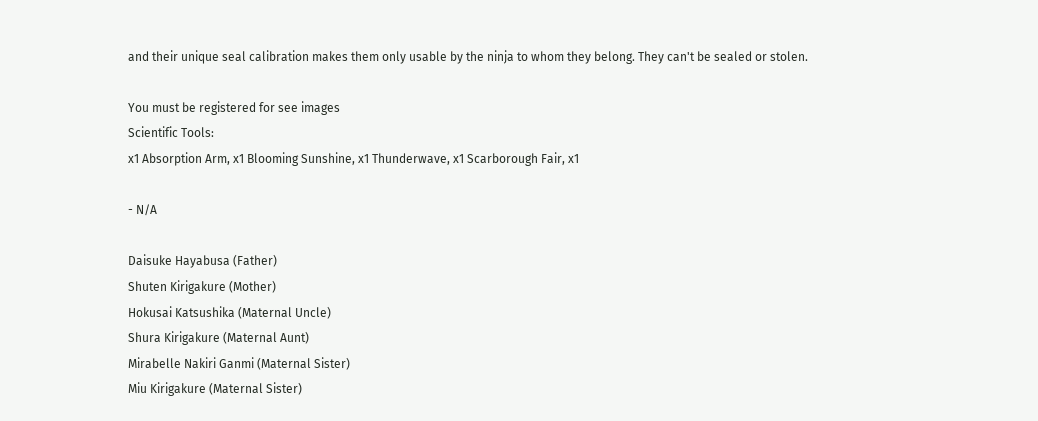and their unique seal calibration makes them only usable by the ninja to whom they belong. They can't be sealed or stolen.

You must be registered for see images
Scientific Tools:
x1 Absorption Arm, x1 Blooming Sunshine, x1 Thunderwave, x1 Scarborough Fair, x1

- N/A

Daisuke Hayabusa (Father)
Shuten Kirigakure (Mother)
Hokusai Katsushika (Maternal Uncle)
Shura Kirigakure (Maternal Aunt)
Mirabelle Nakiri Ganmi (Maternal Sister)
Miu Kirigakure (Maternal Sister)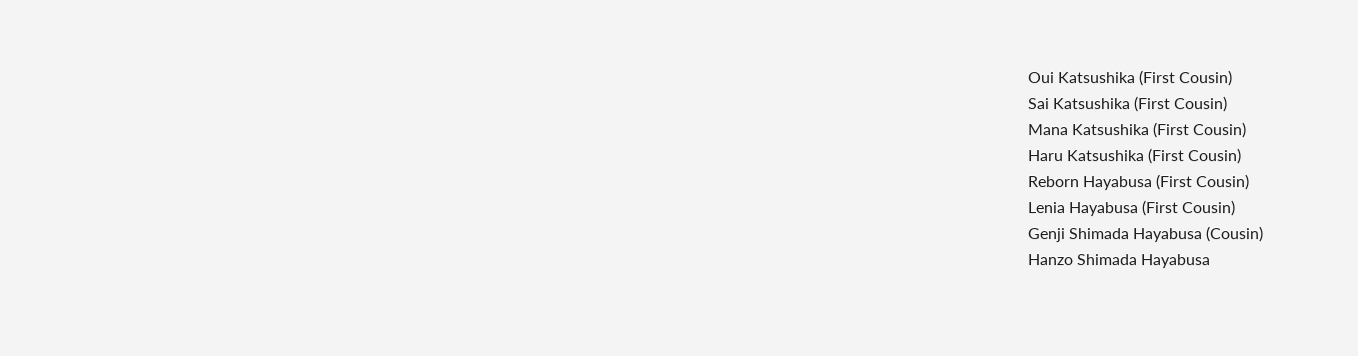Oui Katsushika (First Cousin)
Sai Katsushika (First Cousin)
Mana Katsushika (First Cousin)
Haru Katsushika (First Cousin)
Reborn Hayabusa (First Cousin)
Lenia Hayabusa (First Cousin)
Genji Shimada Hayabusa (Cousin)
Hanzo Shimada Hayabusa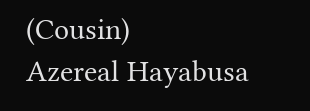(Cousin)
Azereal Hayabusa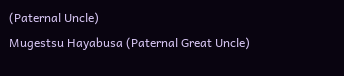(Paternal Uncle)
Mugestsu Hayabusa (Paternal Great Uncle)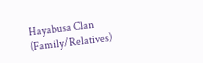Hayabusa Clan (Family/Relatives)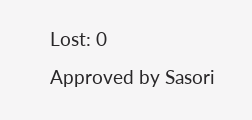Lost: 0
Approved by Sasori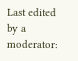Last edited by a moderator: